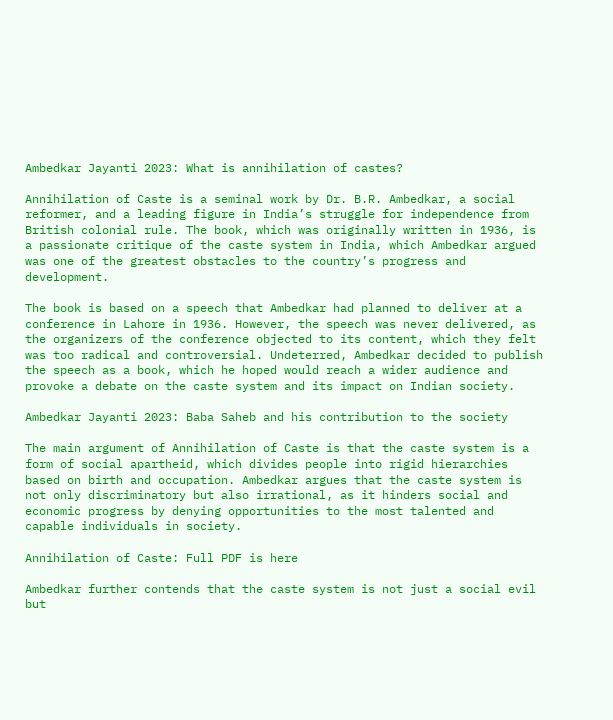Ambedkar Jayanti 2023: What is annihilation of castes?

Annihilation of Caste is a seminal work by Dr. B.R. Ambedkar, a social reformer, and a leading figure in India’s struggle for independence from British colonial rule. The book, which was originally written in 1936, is a passionate critique of the caste system in India, which Ambedkar argued was one of the greatest obstacles to the country’s progress and development.

The book is based on a speech that Ambedkar had planned to deliver at a conference in Lahore in 1936. However, the speech was never delivered, as the organizers of the conference objected to its content, which they felt was too radical and controversial. Undeterred, Ambedkar decided to publish the speech as a book, which he hoped would reach a wider audience and provoke a debate on the caste system and its impact on Indian society.

Ambedkar Jayanti 2023: Baba Saheb and his contribution to the society

The main argument of Annihilation of Caste is that the caste system is a form of social apartheid, which divides people into rigid hierarchies based on birth and occupation. Ambedkar argues that the caste system is not only discriminatory but also irrational, as it hinders social and economic progress by denying opportunities to the most talented and capable individuals in society.

Annihilation of Caste: Full PDF is here

Ambedkar further contends that the caste system is not just a social evil but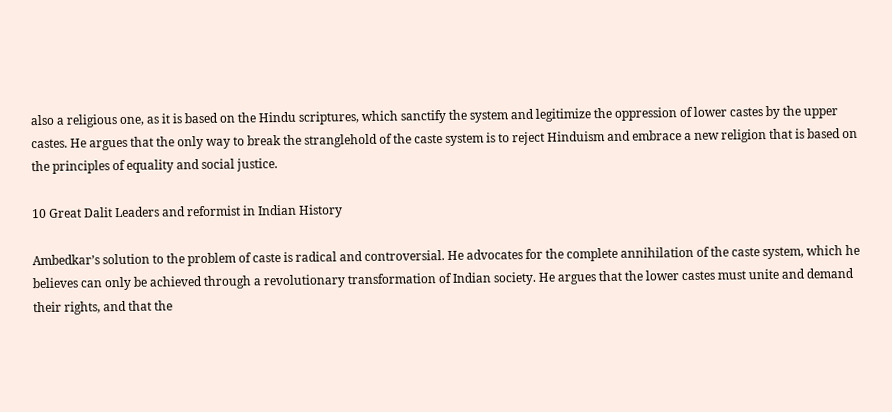also a religious one, as it is based on the Hindu scriptures, which sanctify the system and legitimize the oppression of lower castes by the upper castes. He argues that the only way to break the stranglehold of the caste system is to reject Hinduism and embrace a new religion that is based on the principles of equality and social justice.

10 Great Dalit Leaders and reformist in Indian History

Ambedkar’s solution to the problem of caste is radical and controversial. He advocates for the complete annihilation of the caste system, which he believes can only be achieved through a revolutionary transformation of Indian society. He argues that the lower castes must unite and demand their rights, and that the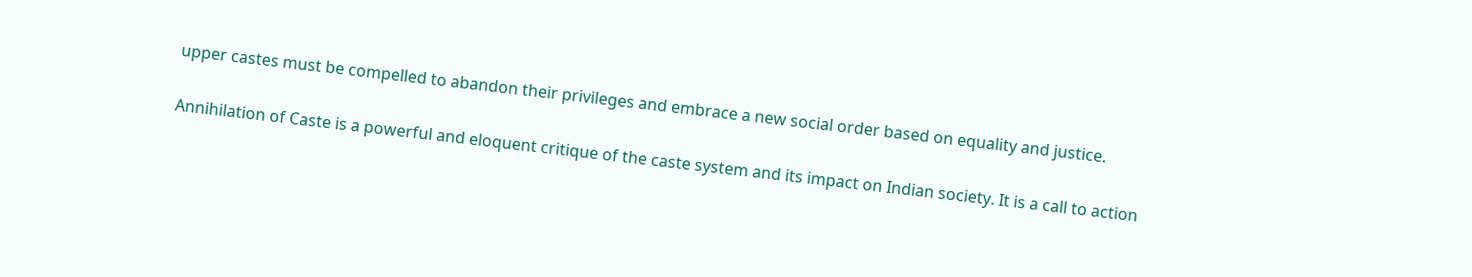upper castes must be compelled to abandon their privileges and embrace a new social order based on equality and justice.

Annihilation of Caste is a powerful and eloquent critique of the caste system and its impact on Indian society. It is a call to action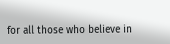for all those who believe in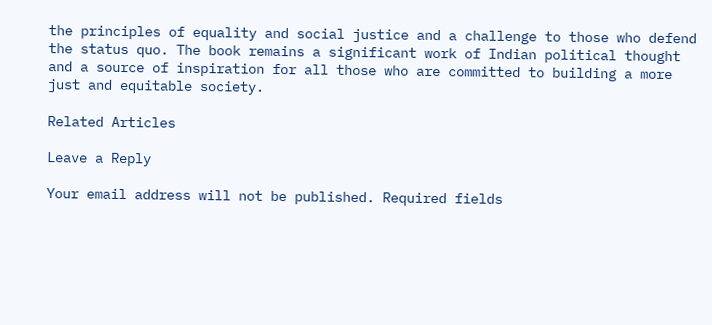the principles of equality and social justice and a challenge to those who defend the status quo. The book remains a significant work of Indian political thought and a source of inspiration for all those who are committed to building a more just and equitable society.

Related Articles

Leave a Reply

Your email address will not be published. Required fields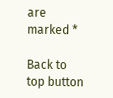are marked *

Back to top button